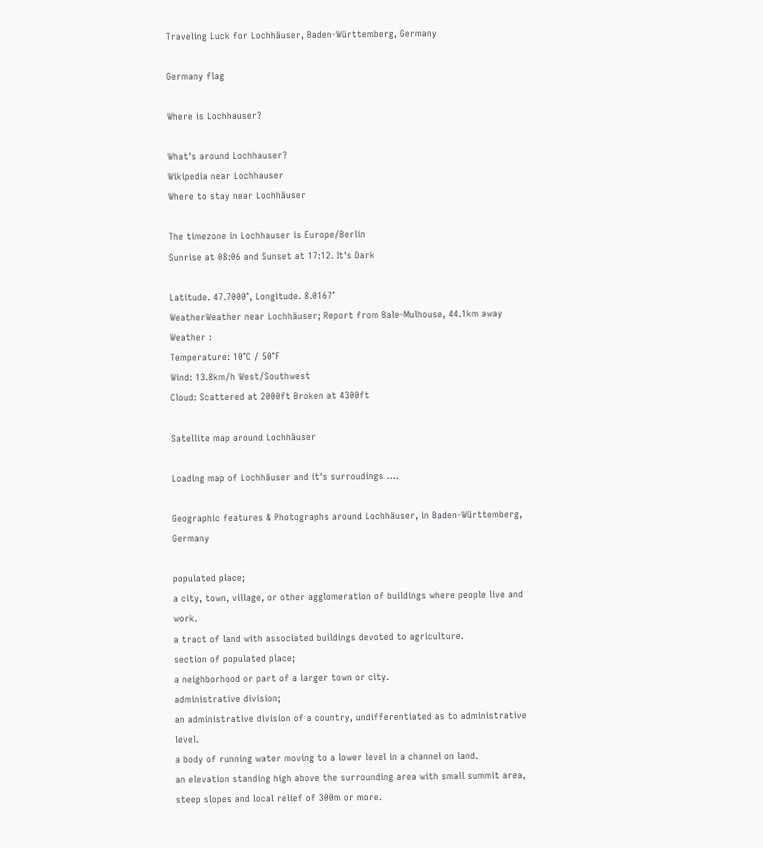Traveling Luck for Lochhäuser, Baden-Württemberg, Germany

Germany flag

Where is Lochhauser?

What's around Lochhauser?
Wikipedia near Lochhauser
Where to stay near Lochhäuser

The timezone in Lochhauser is Europe/Berlin
Sunrise at 08:06 and Sunset at 17:12. It's Dark

Latitude. 47.7000°, Longitude. 8.0167°
WeatherWeather near Lochhäuser; Report from Bale-Mulhouse, 44.1km away
Weather :
Temperature: 10°C / 50°F
Wind: 13.8km/h West/Southwest
Cloud: Scattered at 2000ft Broken at 4300ft

Satellite map around Lochhäuser

Loading map of Lochhäuser and it's surroudings ....

Geographic features & Photographs around Lochhäuser, in Baden-Württemberg, Germany

populated place;
a city, town, village, or other agglomeration of buildings where people live and work.
a tract of land with associated buildings devoted to agriculture.
section of populated place;
a neighborhood or part of a larger town or city.
administrative division;
an administrative division of a country, undifferentiated as to administrative level.
a body of running water moving to a lower level in a channel on land.
an elevation standing high above the surrounding area with small summit area, steep slopes and local relief of 300m or more.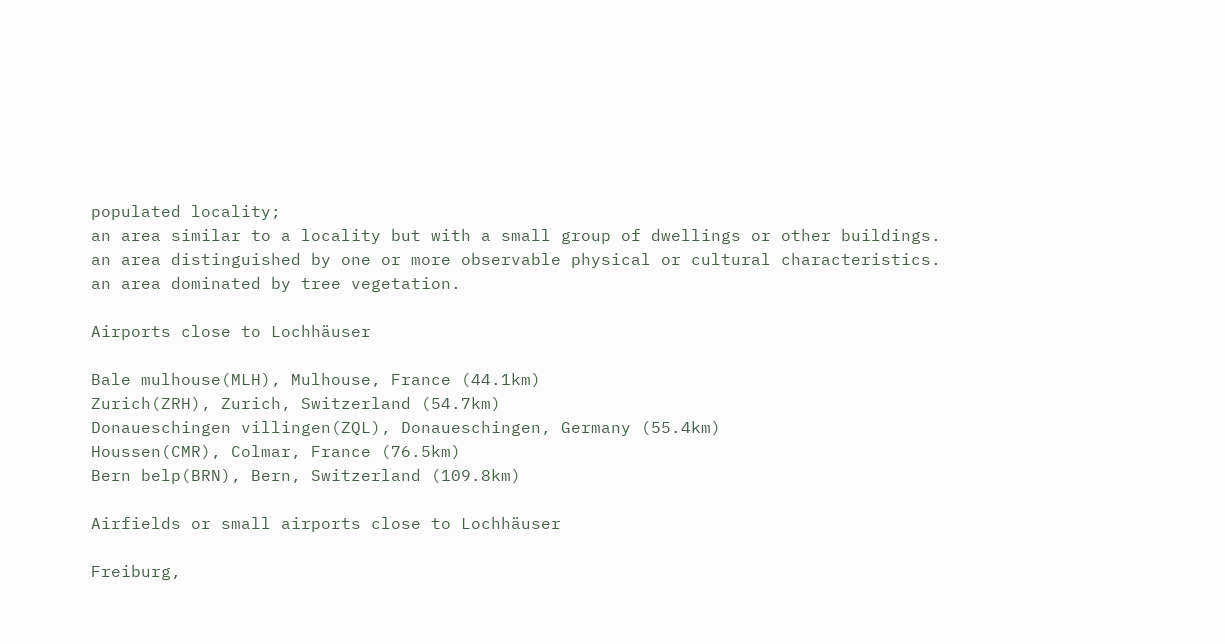populated locality;
an area similar to a locality but with a small group of dwellings or other buildings.
an area distinguished by one or more observable physical or cultural characteristics.
an area dominated by tree vegetation.

Airports close to Lochhäuser

Bale mulhouse(MLH), Mulhouse, France (44.1km)
Zurich(ZRH), Zurich, Switzerland (54.7km)
Donaueschingen villingen(ZQL), Donaueschingen, Germany (55.4km)
Houssen(CMR), Colmar, France (76.5km)
Bern belp(BRN), Bern, Switzerland (109.8km)

Airfields or small airports close to Lochhäuser

Freiburg,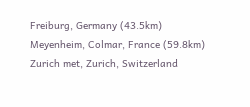Freiburg, Germany (43.5km)
Meyenheim, Colmar, France (59.8km)
Zurich met, Zurich, Switzerland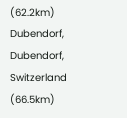(62.2km)
Dubendorf, Dubendorf, Switzerland (66.5km)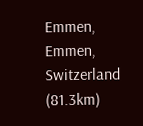Emmen, Emmen, Switzerland (81.3km)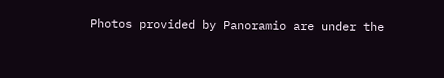Photos provided by Panoramio are under the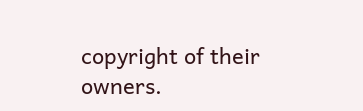copyright of their owners.